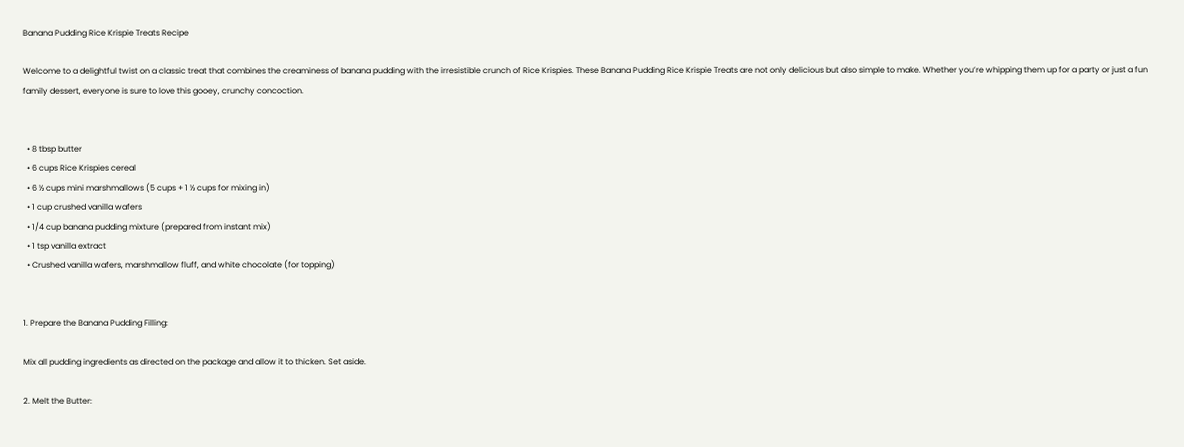Banana Pudding Rice Krispie Treats Recipe

Welcome to a delightful twist on a classic treat that combines the creaminess of banana pudding with the irresistible crunch of Rice Krispies. These Banana Pudding Rice Krispie Treats are not only delicious but also simple to make. Whether you’re whipping them up for a party or just a fun family dessert, everyone is sure to love this gooey, crunchy concoction.


  • 8 tbsp butter
  • 6 cups Rice Krispies cereal
  • 6 ½ cups mini marshmallows (5 cups + 1 ½ cups for mixing in)
  • 1 cup crushed vanilla wafers
  • 1/4 cup banana pudding mixture (prepared from instant mix)
  • 1 tsp vanilla extract
  • Crushed vanilla wafers, marshmallow fluff, and white chocolate (for topping)


1. Prepare the Banana Pudding Filling:

Mix all pudding ingredients as directed on the package and allow it to thicken. Set aside.

2. Melt the Butter: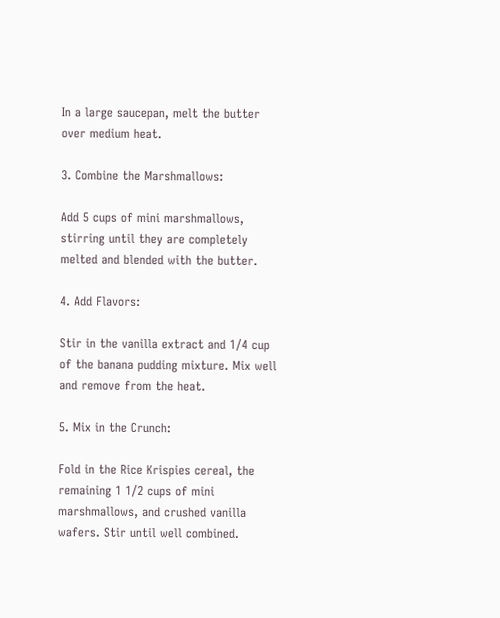In a large saucepan, melt the butter over medium heat.

3. Combine the Marshmallows:

Add 5 cups of mini marshmallows, stirring until they are completely melted and blended with the butter.

4. Add Flavors:

Stir in the vanilla extract and 1/4 cup of the banana pudding mixture. Mix well and remove from the heat.

5. Mix in the Crunch:

Fold in the Rice Krispies cereal, the remaining 1 1/2 cups of mini marshmallows, and crushed vanilla wafers. Stir until well combined.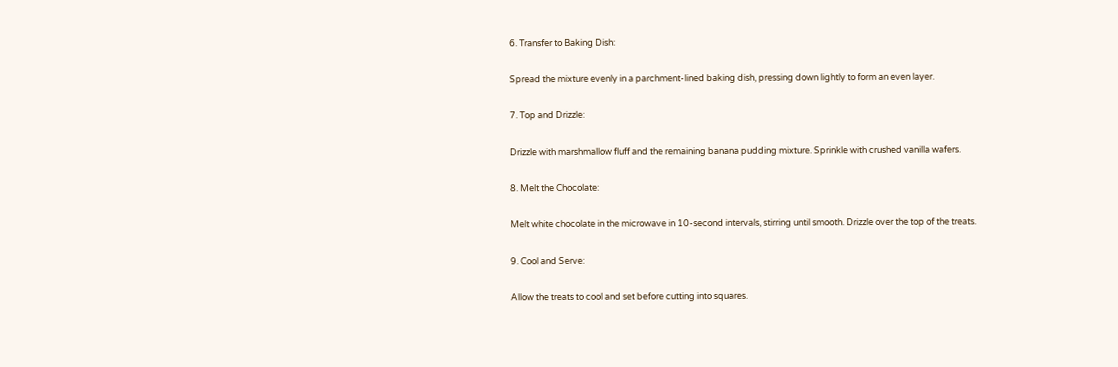6. Transfer to Baking Dish:

Spread the mixture evenly in a parchment-lined baking dish, pressing down lightly to form an even layer.

7. Top and Drizzle:

Drizzle with marshmallow fluff and the remaining banana pudding mixture. Sprinkle with crushed vanilla wafers.

8. Melt the Chocolate:

Melt white chocolate in the microwave in 10-second intervals, stirring until smooth. Drizzle over the top of the treats.

9. Cool and Serve:

Allow the treats to cool and set before cutting into squares.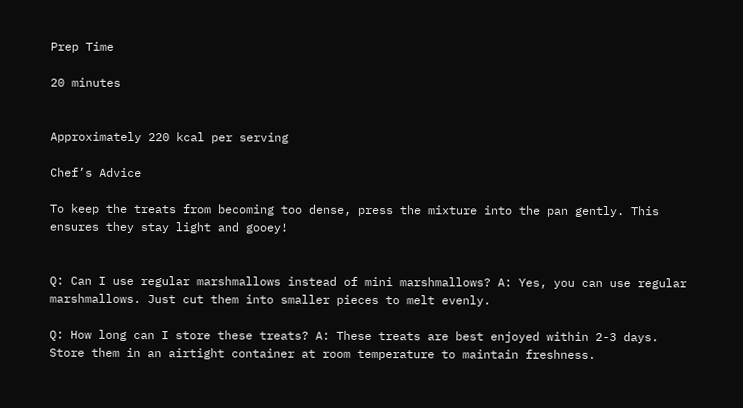Prep Time

20 minutes


Approximately 220 kcal per serving

Chef’s Advice

To keep the treats from becoming too dense, press the mixture into the pan gently. This ensures they stay light and gooey!


Q: Can I use regular marshmallows instead of mini marshmallows? A: Yes, you can use regular marshmallows. Just cut them into smaller pieces to melt evenly.

Q: How long can I store these treats? A: These treats are best enjoyed within 2-3 days. Store them in an airtight container at room temperature to maintain freshness.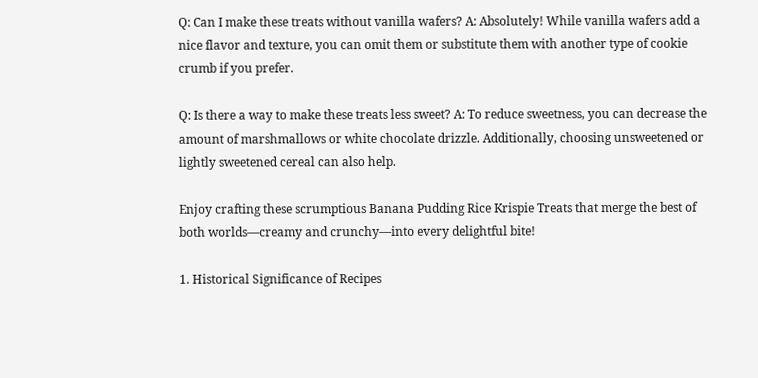Q: Can I make these treats without vanilla wafers? A: Absolutely! While vanilla wafers add a nice flavor and texture, you can omit them or substitute them with another type of cookie crumb if you prefer.

Q: Is there a way to make these treats less sweet? A: To reduce sweetness, you can decrease the amount of marshmallows or white chocolate drizzle. Additionally, choosing unsweetened or lightly sweetened cereal can also help.

Enjoy crafting these scrumptious Banana Pudding Rice Krispie Treats that merge the best of both worlds—creamy and crunchy—into every delightful bite!

1. Historical Significance of Recipes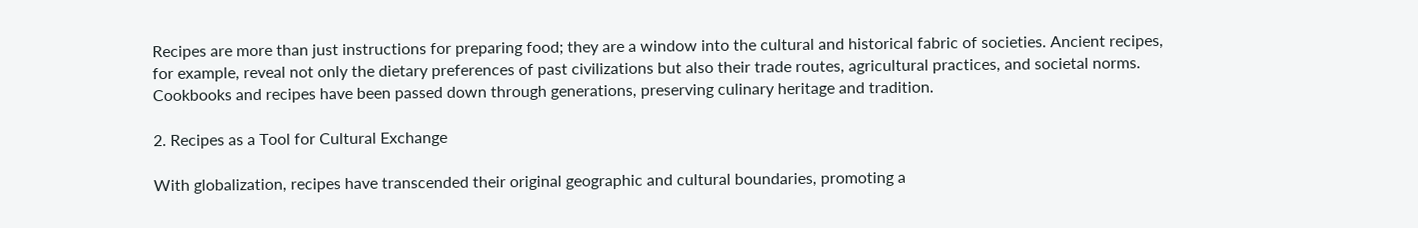Recipes are more than just instructions for preparing food; they are a window into the cultural and historical fabric of societies. Ancient recipes, for example, reveal not only the dietary preferences of past civilizations but also their trade routes, agricultural practices, and societal norms. Cookbooks and recipes have been passed down through generations, preserving culinary heritage and tradition.

2. Recipes as a Tool for Cultural Exchange

With globalization, recipes have transcended their original geographic and cultural boundaries, promoting a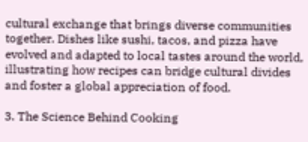cultural exchange that brings diverse communities together. Dishes like sushi, tacos, and pizza have evolved and adapted to local tastes around the world, illustrating how recipes can bridge cultural divides and foster a global appreciation of food.

3. The Science Behind Cooking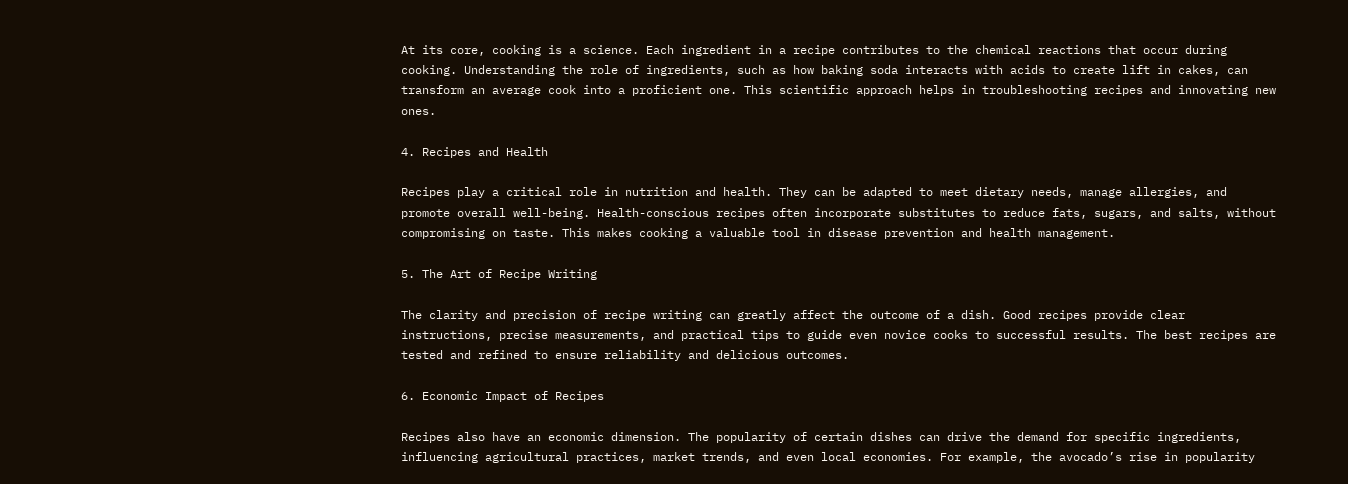At its core, cooking is a science. Each ingredient in a recipe contributes to the chemical reactions that occur during cooking. Understanding the role of ingredients, such as how baking soda interacts with acids to create lift in cakes, can transform an average cook into a proficient one. This scientific approach helps in troubleshooting recipes and innovating new ones.

4. Recipes and Health

Recipes play a critical role in nutrition and health. They can be adapted to meet dietary needs, manage allergies, and promote overall well-being. Health-conscious recipes often incorporate substitutes to reduce fats, sugars, and salts, without compromising on taste. This makes cooking a valuable tool in disease prevention and health management.

5. The Art of Recipe Writing

The clarity and precision of recipe writing can greatly affect the outcome of a dish. Good recipes provide clear instructions, precise measurements, and practical tips to guide even novice cooks to successful results. The best recipes are tested and refined to ensure reliability and delicious outcomes.

6. Economic Impact of Recipes

Recipes also have an economic dimension. The popularity of certain dishes can drive the demand for specific ingredients, influencing agricultural practices, market trends, and even local economies. For example, the avocado’s rise in popularity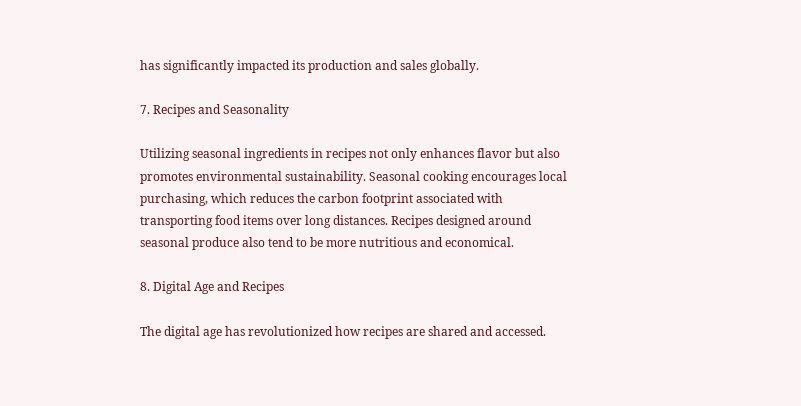has significantly impacted its production and sales globally.

7. Recipes and Seasonality

Utilizing seasonal ingredients in recipes not only enhances flavor but also promotes environmental sustainability. Seasonal cooking encourages local purchasing, which reduces the carbon footprint associated with transporting food items over long distances. Recipes designed around seasonal produce also tend to be more nutritious and economical.

8. Digital Age and Recipes

The digital age has revolutionized how recipes are shared and accessed.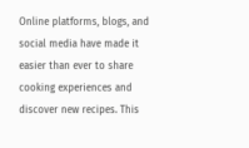Online platforms, blogs, and social media have made it easier than ever to share cooking experiences and discover new recipes. This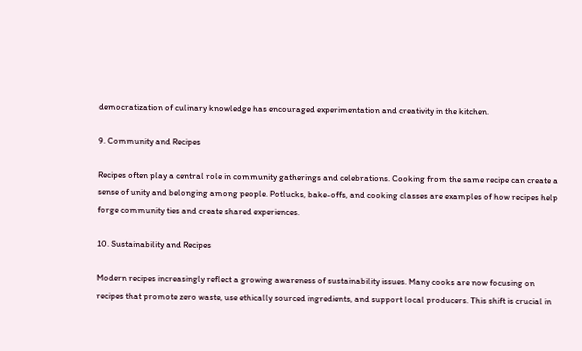democratization of culinary knowledge has encouraged experimentation and creativity in the kitchen.

9. Community and Recipes

Recipes often play a central role in community gatherings and celebrations. Cooking from the same recipe can create a sense of unity and belonging among people. Potlucks, bake-offs, and cooking classes are examples of how recipes help forge community ties and create shared experiences.

10. Sustainability and Recipes

Modern recipes increasingly reflect a growing awareness of sustainability issues. Many cooks are now focusing on recipes that promote zero waste, use ethically sourced ingredients, and support local producers. This shift is crucial in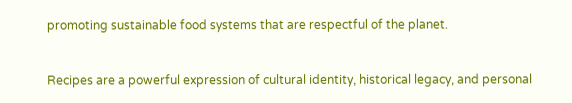promoting sustainable food systems that are respectful of the planet.


Recipes are a powerful expression of cultural identity, historical legacy, and personal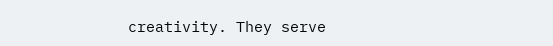creativity. They serve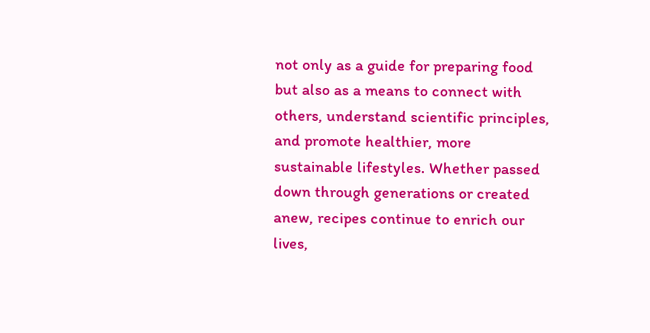not only as a guide for preparing food but also as a means to connect with others, understand scientific principles, and promote healthier, more sustainable lifestyles. Whether passed down through generations or created anew, recipes continue to enrich our lives,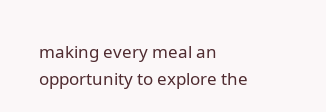making every meal an opportunity to explore the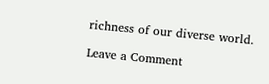richness of our diverse world.

Leave a Comment